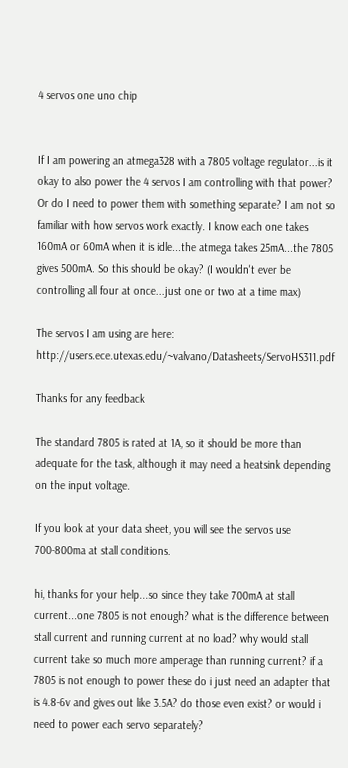4 servos one uno chip


If I am powering an atmega328 with a 7805 voltage regulator...is it okay to also power the 4 servos I am controlling with that power? Or do I need to power them with something separate? I am not so familiar with how servos work exactly. I know each one takes 160mA or 60mA when it is idle...the atmega takes 25mA...the 7805 gives 500mA. So this should be okay? (I wouldn't ever be controlling all four at once...just one or two at a time max)

The servos I am using are here: http://users.ece.utexas.edu/~valvano/Datasheets/ServoHS311.pdf

Thanks for any feedback

The standard 7805 is rated at 1A, so it should be more than adequate for the task, although it may need a heatsink depending on the input voltage.

If you look at your data sheet, you will see the servos use 700-800ma at stall conditions.

hi, thanks for your help...so since they take 700mA at stall current...one 7805 is not enough? what is the difference between stall current and running current at no load? why would stall current take so much more amperage than running current? if a 7805 is not enough to power these do i just need an adapter that is 4.8-6v and gives out like 3.5A? do those even exist? or would i need to power each servo separately?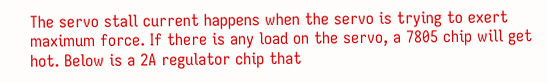The servo stall current happens when the servo is trying to exert maximum force. If there is any load on the servo, a 7805 chip will get hot. Below is a 2A regulator chip that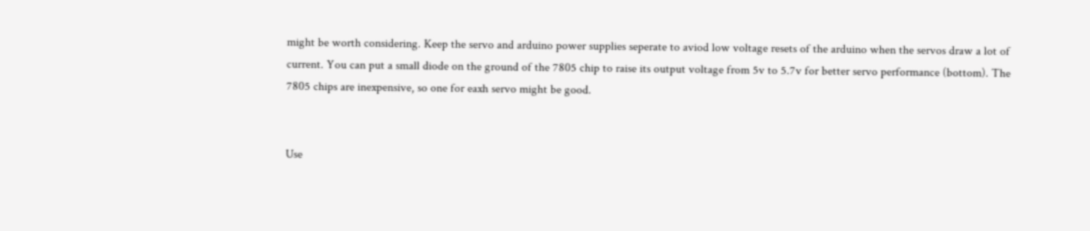might be worth considering. Keep the servo and arduino power supplies seperate to aviod low voltage resets of the arduino when the servos draw a lot of current. You can put a small diode on the ground of the 7805 chip to raise its output voltage from 5v to 5.7v for better servo performance (bottom). The 7805 chips are inexpensive, so one for eaxh servo might be good.


Use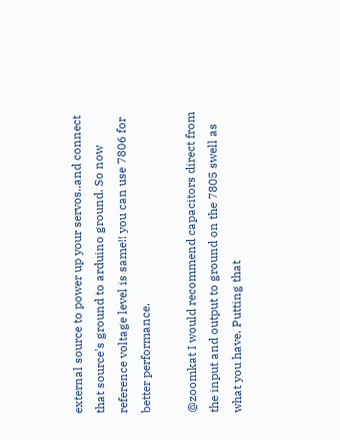external source to power up your servos..and connect that source's ground to arduino ground. So now reference voltage level is same!! you can use 7806 for better performance.

@zoomkat I would recommend capacitors direct from the input and output to ground on the 7805 swell as what you have. Putting that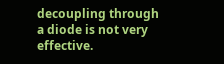decoupling through a diode is not very effective.